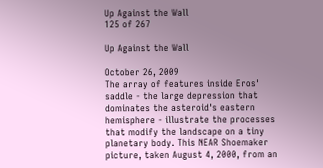Up Against the Wall
125 of 267

Up Against the Wall

October 26, 2009
The array of features inside Eros' saddle - the large depression that dominates the asteroid's eastern hemisphere - illustrate the processes that modify the landscape on a tiny planetary body. This NEAR Shoemaker picture, taken August 4, 2000, from an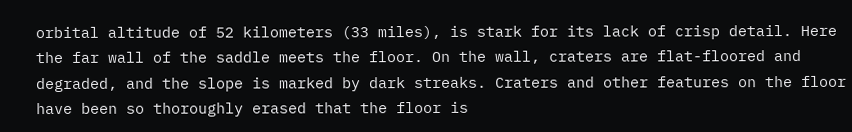orbital altitude of 52 kilometers (33 miles), is stark for its lack of crisp detail. Here the far wall of the saddle meets the floor. On the wall, craters are flat-floored and degraded, and the slope is marked by dark streaks. Craters and other features on the floor have been so thoroughly erased that the floor is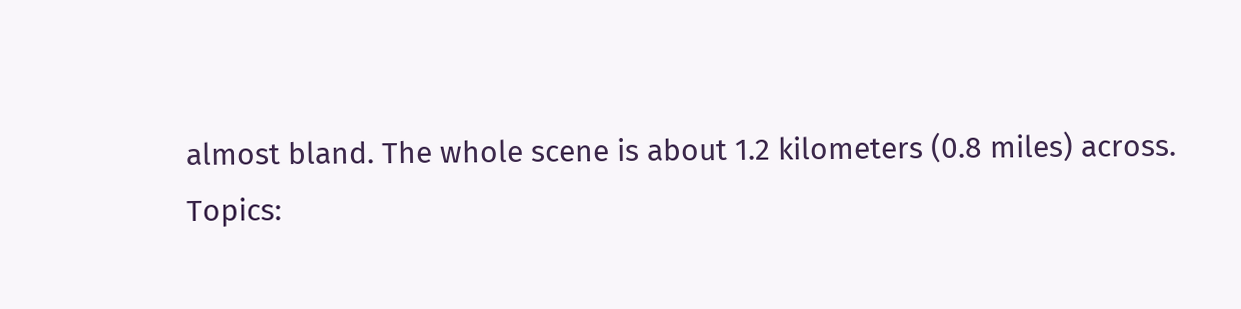almost bland. The whole scene is about 1.2 kilometers (0.8 miles) across.
Topics: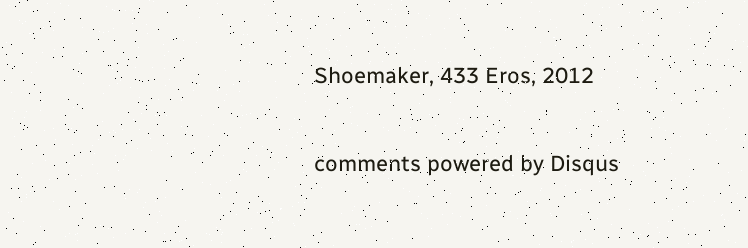Shoemaker, 433 Eros, 2012

comments powered by Disqus